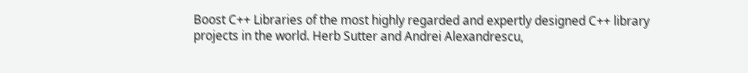Boost C++ Libraries of the most highly regarded and expertly designed C++ library projects in the world. Herb Sutter and Andrei Alexandrescu,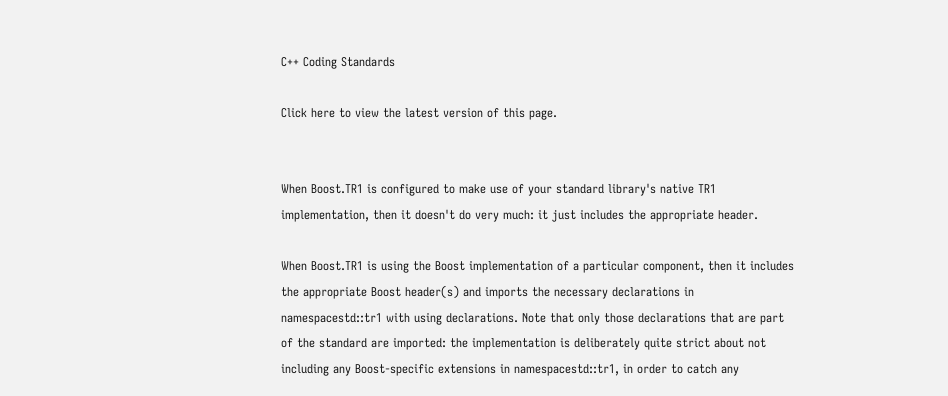C++ Coding Standards

Click here to view the latest version of this page.


When Boost.TR1 is configured to make use of your standard library's native TR1 implementation, then it doesn't do very much: it just includes the appropriate header.

When Boost.TR1 is using the Boost implementation of a particular component, then it includes the appropriate Boost header(s) and imports the necessary declarations in namespacestd::tr1 with using declarations. Note that only those declarations that are part of the standard are imported: the implementation is deliberately quite strict about not including any Boost-specific extensions in namespacestd::tr1, in order to catch any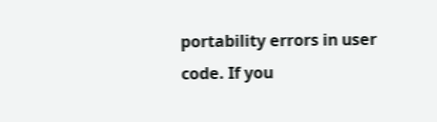portability errors in user code. If you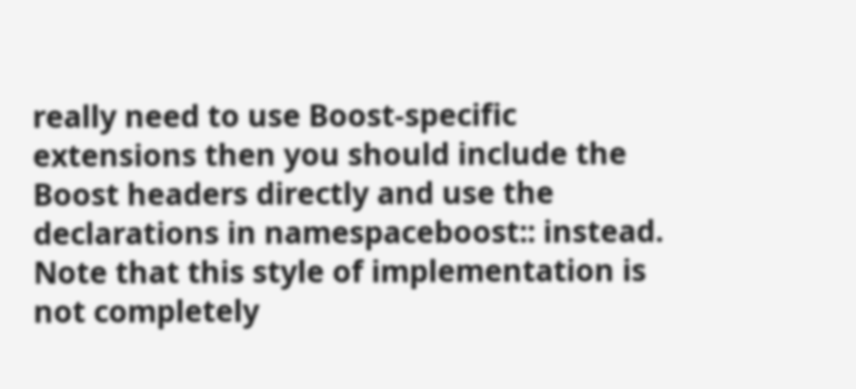really need to use Boost-specific extensions then you should include the Boost headers directly and use the declarations in namespaceboost:: instead. Note that this style of implementation is not completely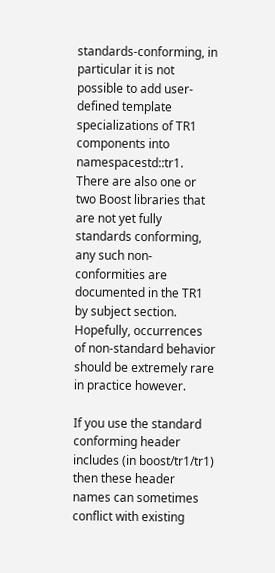standards-conforming, in particular it is not possible to add user-defined template specializations of TR1 components into namespacestd::tr1. There are also one or two Boost libraries that are not yet fully standards conforming, any such non-conformities are documented in the TR1 by subject section. Hopefully, occurrences of non-standard behavior should be extremely rare in practice however.

If you use the standard conforming header includes (in boost/tr1/tr1) then these header names can sometimes conflict with existing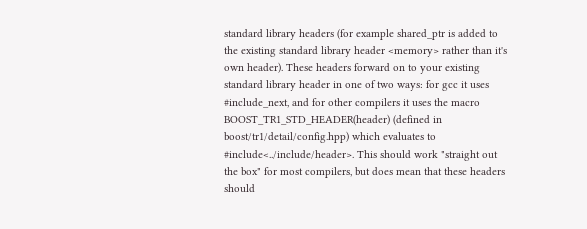standard library headers (for example shared_ptr is added to the existing standard library header <memory> rather than it's own header). These headers forward on to your existing standard library header in one of two ways: for gcc it uses #include_next, and for other compilers it uses the macro BOOST_TR1_STD_HEADER(header) (defined in boost/tr1/detail/config.hpp) which evaluates to #include<../include/header>. This should work "straight out the box" for most compilers, but does mean that these headers should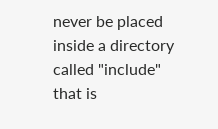never be placed inside a directory called "include" that is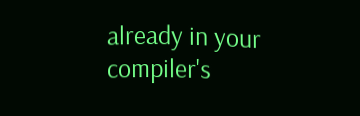already in your compiler's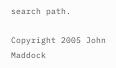search path.

Copyright 2005 John Maddock